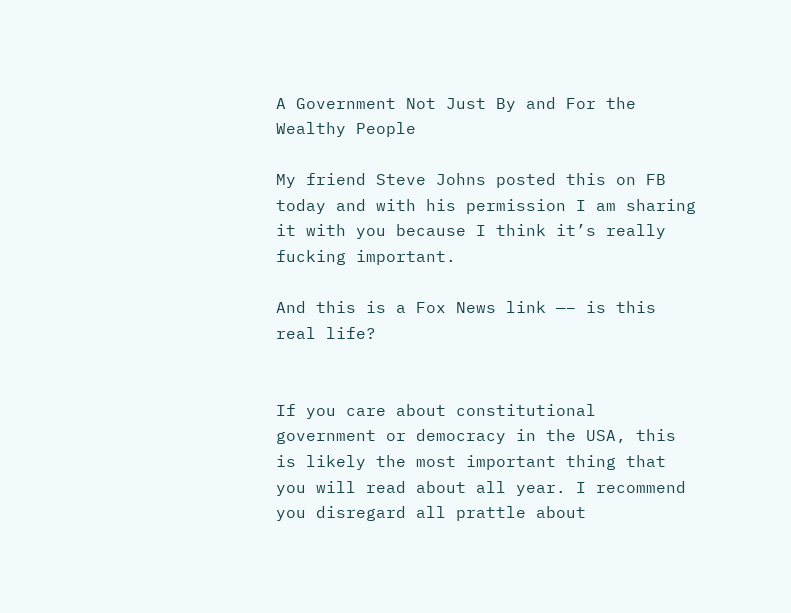A Government Not Just By and For the Wealthy People

My friend Steve Johns posted this on FB today and with his permission I am sharing it with you because I think it’s really fucking important.

And this is a Fox News link —– is this real life?


If you care about constitutional government or democracy in the USA, this is likely the most important thing that you will read about all year. I recommend you disregard all prattle about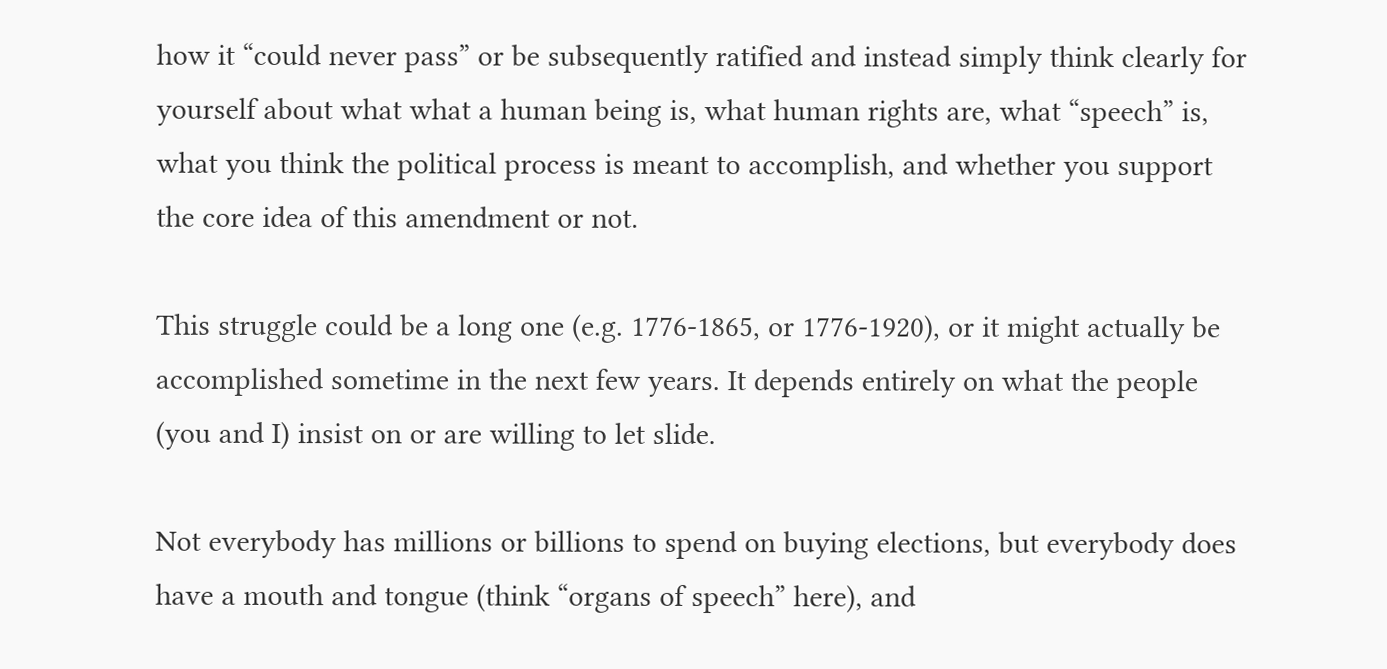how it “could never pass” or be subsequently ratified and instead simply think clearly for yourself about what what a human being is, what human rights are, what “speech” is, what you think the political process is meant to accomplish, and whether you support the core idea of this amendment or not.

This struggle could be a long one (e.g. 1776-1865, or 1776-1920), or it might actually be accomplished sometime in the next few years. It depends entirely on what the people (you and I) insist on or are willing to let slide.

Not everybody has millions or billions to spend on buying elections, but everybody does have a mouth and tongue (think “organs of speech” here), and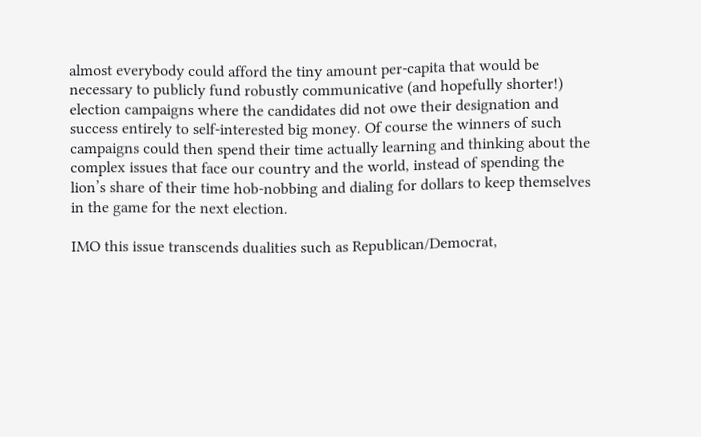almost everybody could afford the tiny amount per-capita that would be necessary to publicly fund robustly communicative (and hopefully shorter!) election campaigns where the candidates did not owe their designation and success entirely to self-interested big money. Of course the winners of such campaigns could then spend their time actually learning and thinking about the complex issues that face our country and the world, instead of spending the lion’s share of their time hob-nobbing and dialing for dollars to keep themselves in the game for the next election.

IMO this issue transcends dualities such as Republican/Democrat,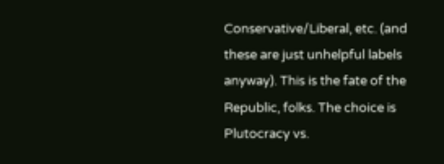Conservative/Liberal, etc. (and these are just unhelpful labels anyway). This is the fate of the Republic, folks. The choice is Plutocracy vs.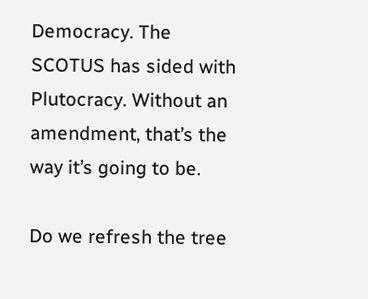Democracy. The SCOTUS has sided with Plutocracy. Without an amendment, that’s the way it’s going to be.

Do we refresh the tree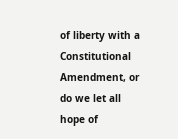of liberty with a Constitutional Amendment, or do we let all hope of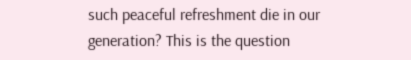such peaceful refreshment die in our generation? This is the question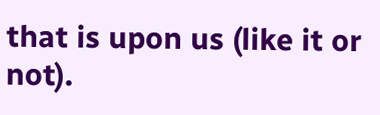that is upon us (like it or not).